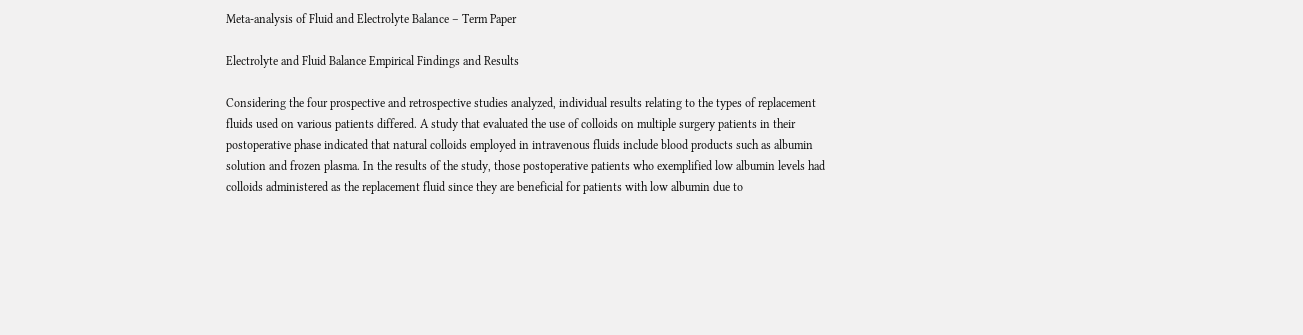Meta-analysis of Fluid and Electrolyte Balance – Term Paper

Electrolyte and Fluid Balance Empirical Findings and Results

Considering the four prospective and retrospective studies analyzed, individual results relating to the types of replacement fluids used on various patients differed. A study that evaluated the use of colloids on multiple surgery patients in their postoperative phase indicated that natural colloids employed in intravenous fluids include blood products such as albumin solution and frozen plasma. In the results of the study, those postoperative patients who exemplified low albumin levels had colloids administered as the replacement fluid since they are beneficial for patients with low albumin due to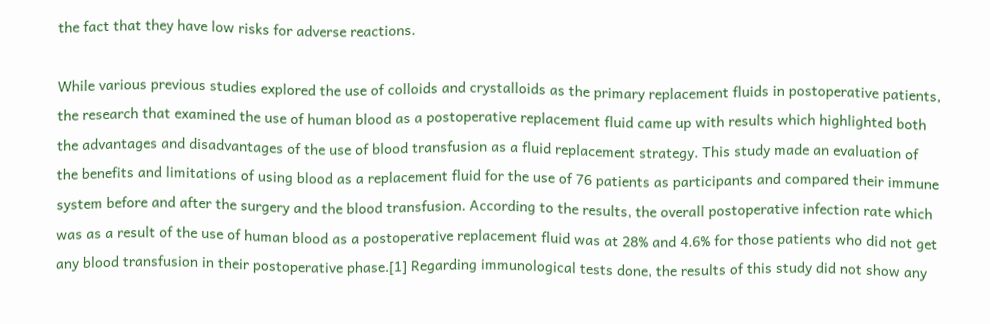the fact that they have low risks for adverse reactions.

While various previous studies explored the use of colloids and crystalloids as the primary replacement fluids in postoperative patients, the research that examined the use of human blood as a postoperative replacement fluid came up with results which highlighted both the advantages and disadvantages of the use of blood transfusion as a fluid replacement strategy. This study made an evaluation of the benefits and limitations of using blood as a replacement fluid for the use of 76 patients as participants and compared their immune system before and after the surgery and the blood transfusion. According to the results, the overall postoperative infection rate which was as a result of the use of human blood as a postoperative replacement fluid was at 28% and 4.6% for those patients who did not get any blood transfusion in their postoperative phase.[1] Regarding immunological tests done, the results of this study did not show any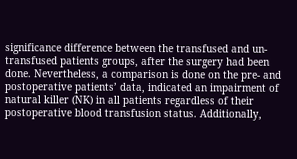significance difference between the transfused and un-transfused patients groups, after the surgery had been done. Nevertheless, a comparison is done on the pre- and postoperative patients’ data, indicated an impairment of natural killer (NK) in all patients regardless of their postoperative blood transfusion status. Additionally,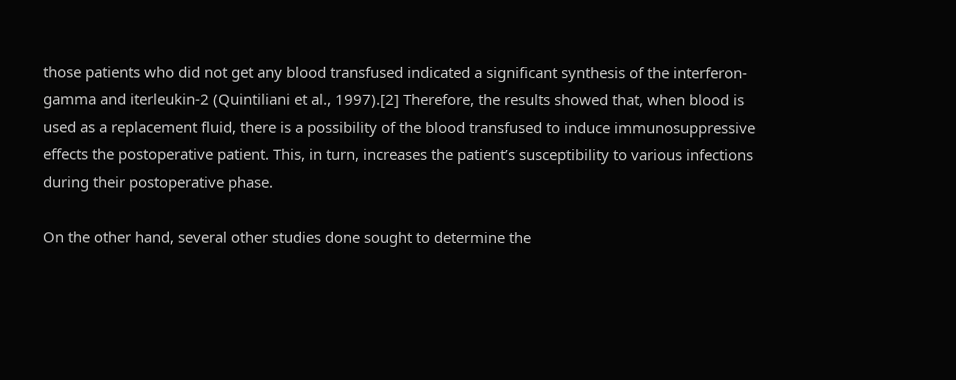those patients who did not get any blood transfused indicated a significant synthesis of the interferon-gamma and iterleukin-2 (Quintiliani et al., 1997).[2] Therefore, the results showed that, when blood is used as a replacement fluid, there is a possibility of the blood transfused to induce immunosuppressive effects the postoperative patient. This, in turn, increases the patient’s susceptibility to various infections during their postoperative phase.

On the other hand, several other studies done sought to determine the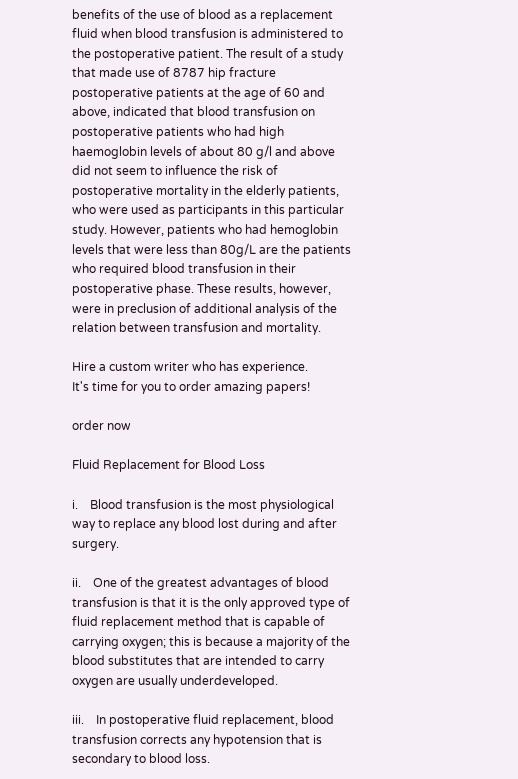benefits of the use of blood as a replacement fluid when blood transfusion is administered to the postoperative patient. The result of a study that made use of 8787 hip fracture postoperative patients at the age of 60 and above, indicated that blood transfusion on postoperative patients who had high haemoglobin levels of about 80 g/l and above did not seem to influence the risk of postoperative mortality in the elderly patients, who were used as participants in this particular study. However, patients who had hemoglobin levels that were less than 80g/L are the patients who required blood transfusion in their postoperative phase. These results, however, were in preclusion of additional analysis of the relation between transfusion and mortality.

Hire a custom writer who has experience.
It's time for you to order amazing papers!

order now

Fluid Replacement for Blood Loss

i.    Blood transfusion is the most physiological way to replace any blood lost during and after surgery.

ii.    One of the greatest advantages of blood transfusion is that it is the only approved type of fluid replacement method that is capable of carrying oxygen; this is because a majority of the blood substitutes that are intended to carry oxygen are usually underdeveloped.

iii.    In postoperative fluid replacement, blood transfusion corrects any hypotension that is secondary to blood loss.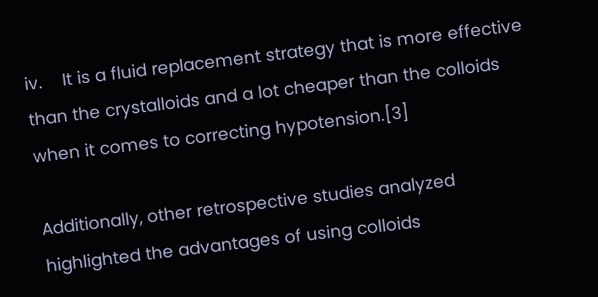iv.    It is a fluid replacement strategy that is more effective than the crystalloids and a lot cheaper than the colloids when it comes to correcting hypotension.[3]

Additionally, other retrospective studies analyzed highlighted the advantages of using colloids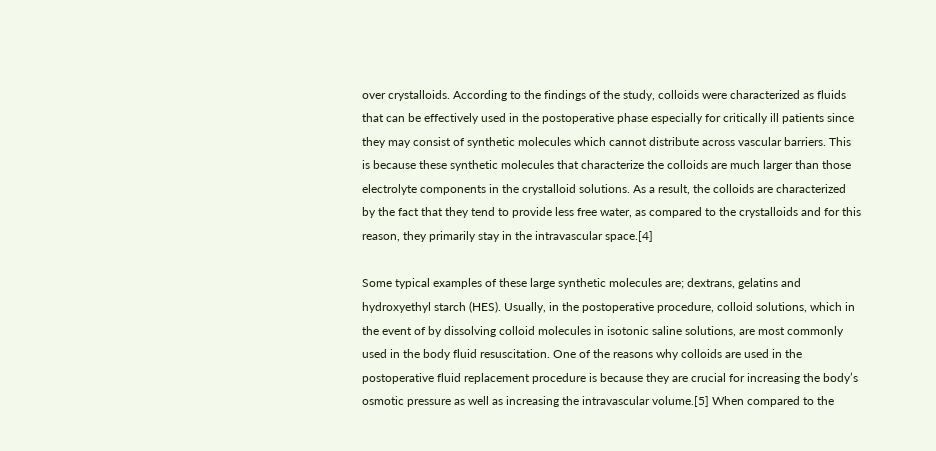over crystalloids. According to the findings of the study, colloids were characterized as fluids that can be effectively used in the postoperative phase especially for critically ill patients since they may consist of synthetic molecules which cannot distribute across vascular barriers. This is because these synthetic molecules that characterize the colloids are much larger than those electrolyte components in the crystalloid solutions. As a result, the colloids are characterized by the fact that they tend to provide less free water, as compared to the crystalloids and for this reason, they primarily stay in the intravascular space.[4]

Some typical examples of these large synthetic molecules are; dextrans, gelatins and hydroxyethyl starch (HES). Usually, in the postoperative procedure, colloid solutions, which in the event of by dissolving colloid molecules in isotonic saline solutions, are most commonly used in the body fluid resuscitation. One of the reasons why colloids are used in the postoperative fluid replacement procedure is because they are crucial for increasing the body’s osmotic pressure as well as increasing the intravascular volume.[5] When compared to the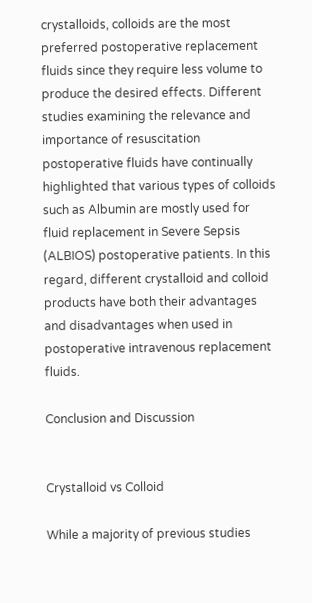crystalloids, colloids are the most preferred postoperative replacement fluids since they require less volume to produce the desired effects. Different studies examining the relevance and importance of resuscitation postoperative fluids have continually highlighted that various types of colloids such as Albumin are mostly used for fluid replacement in Severe Sepsis (ALBIOS) postoperative patients. In this regard, different crystalloid and colloid products have both their advantages and disadvantages when used in postoperative intravenous replacement fluids.

Conclusion and Discussion


Crystalloid vs Colloid

While a majority of previous studies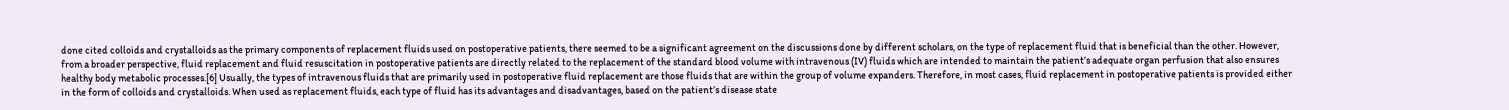done cited colloids and crystalloids as the primary components of replacement fluids used on postoperative patients, there seemed to be a significant agreement on the discussions done by different scholars, on the type of replacement fluid that is beneficial than the other. However, from a broader perspective, fluid replacement and fluid resuscitation in postoperative patients are directly related to the replacement of the standard blood volume with intravenous (IV) fluids which are intended to maintain the patient’s adequate organ perfusion that also ensures healthy body metabolic processes.[6] Usually, the types of intravenous fluids that are primarily used in postoperative fluid replacement are those fluids that are within the group of volume expanders. Therefore, in most cases, fluid replacement in postoperative patients is provided either in the form of colloids and crystalloids. When used as replacement fluids, each type of fluid has its advantages and disadvantages, based on the patient’s disease state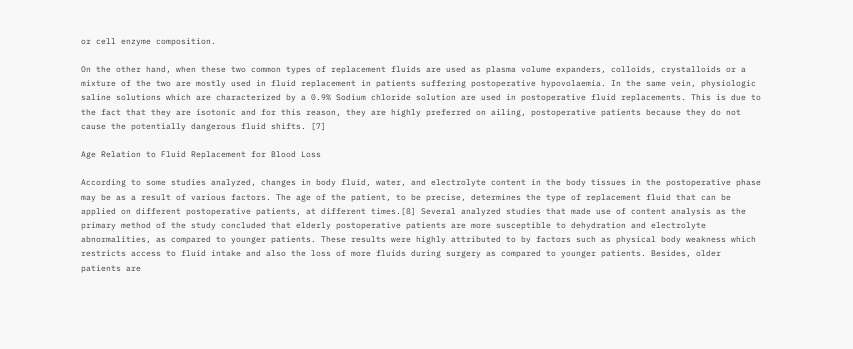or cell enzyme composition.

On the other hand, when these two common types of replacement fluids are used as plasma volume expanders, colloids, crystalloids or a mixture of the two are mostly used in fluid replacement in patients suffering postoperative hypovolaemia. In the same vein, physiologic saline solutions which are characterized by a 0.9% Sodium chloride solution are used in postoperative fluid replacements. This is due to the fact that they are isotonic and for this reason, they are highly preferred on ailing, postoperative patients because they do not cause the potentially dangerous fluid shifts. [7]

Age Relation to Fluid Replacement for Blood Loss

According to some studies analyzed, changes in body fluid, water, and electrolyte content in the body tissues in the postoperative phase may be as a result of various factors. The age of the patient, to be precise, determines the type of replacement fluid that can be applied on different postoperative patients, at different times.[8] Several analyzed studies that made use of content analysis as the primary method of the study concluded that elderly postoperative patients are more susceptible to dehydration and electrolyte abnormalities, as compared to younger patients. These results were highly attributed to by factors such as physical body weakness which restricts access to fluid intake and also the loss of more fluids during surgery as compared to younger patients. Besides, older patients are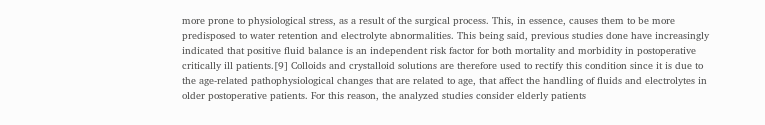more prone to physiological stress, as a result of the surgical process. This, in essence, causes them to be more predisposed to water retention and electrolyte abnormalities. This being said, previous studies done have increasingly indicated that positive fluid balance is an independent risk factor for both mortality and morbidity in postoperative critically ill patients.[9] Colloids and crystalloid solutions are therefore used to rectify this condition since it is due to the age-related pathophysiological changes that are related to age, that affect the handling of fluids and electrolytes in older postoperative patients. For this reason, the analyzed studies consider elderly patients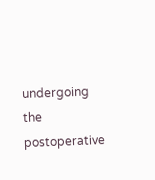undergoing the postoperative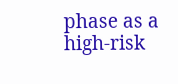phase as a high-risk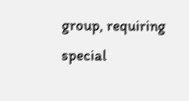group, requiring special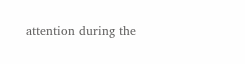attention during the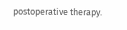postoperative therapy.